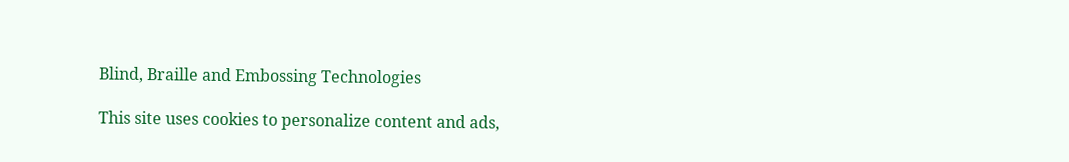Blind, Braille and Embossing Technologies

This site uses cookies to personalize content and ads,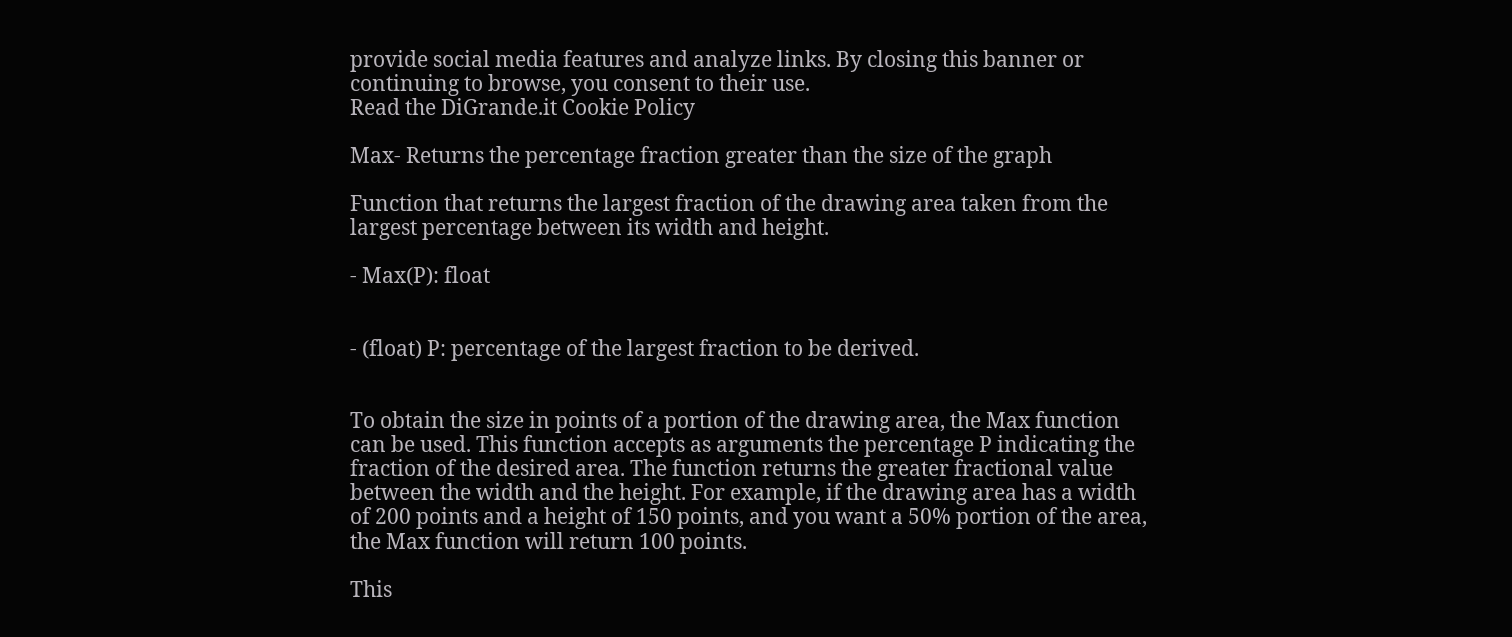provide social media features and analyze links. By closing this banner or continuing to browse, you consent to their use.
Read the DiGrande.it Cookie Policy

Max- Returns the percentage fraction greater than the size of the graph

Function that returns the largest fraction of the drawing area taken from the largest percentage between its width and height.

- Max(P): float


- (float) P: percentage of the largest fraction to be derived.


To obtain the size in points of a portion of the drawing area, the Max function can be used. This function accepts as arguments the percentage P indicating the fraction of the desired area. The function returns the greater fractional value between the width and the height. For example, if the drawing area has a width of 200 points and a height of 150 points, and you want a 50% portion of the area, the Max function will return 100 points.

This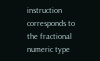instruction corresponds to the fractional numeric type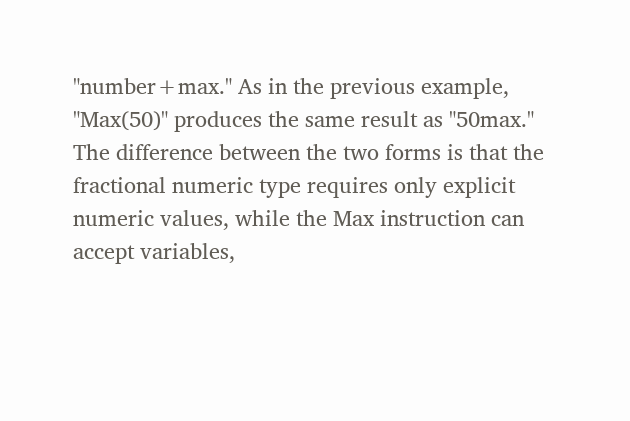"number+max." As in the previous example, "Max(50)" produces the same result as "50max." The difference between the two forms is that the fractional numeric type requires only explicit numeric values, while the Max instruction can accept variables,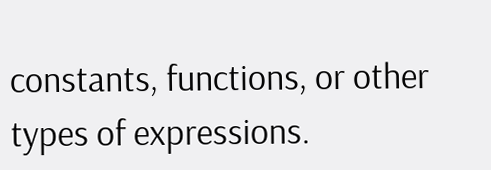constants, functions, or other types of expressions.